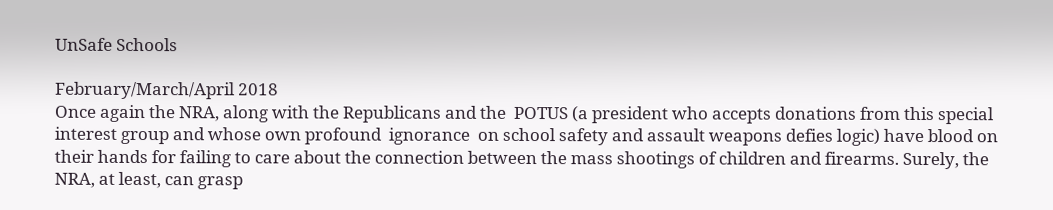UnSafe Schools

February/March/April 2018
Once again the NRA, along with the Republicans and the  POTUS (a president who accepts donations from this special interest group and whose own profound  ignorance  on school safety and assault weapons defies logic) have blood on their hands for failing to care about the connection between the mass shootings of children and firearms. Surely, the NRA, at least, can grasp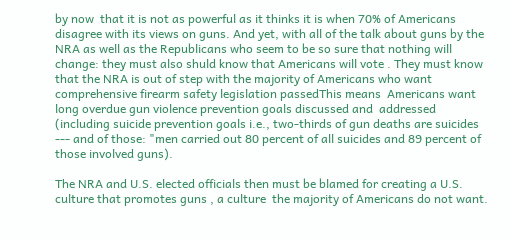by now  that it is not as powerful as it thinks it is when 70% of Americans disagree with its views on guns. And yet, with all of the talk about guns by the NRA as well as the Republicans who seem to be so sure that nothing will change: they must also shuld know that Americans will vote . They must know that the NRA is out of step with the majority of Americans who want comprehensive firearm safety legislation passedThis means  Americans want long overdue gun violence prevention goals discussed and  addressed  (including suicide prevention goals i.e., two-thirds of gun deaths are suicides --- and of those: "men carried out 80 percent of all suicides and 89 percent of those involved guns).

The NRA and U.S. elected officials then must be blamed for creating a U.S. culture that promotes guns , a culture  the majority of Americans do not want.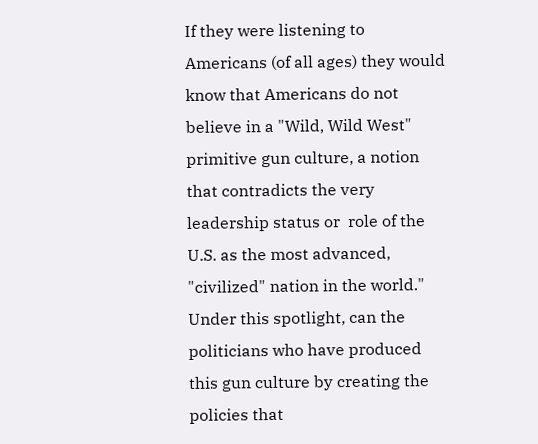If they were listening to Americans (of all ages) they would know that Americans do not believe in a "Wild, Wild West" primitive gun culture, a notion that contradicts the very leadership status or  role of the  U.S. as the most advanced, "civilized" nation in the world." Under this spotlight, can the politicians who have produced this gun culture by creating the policies that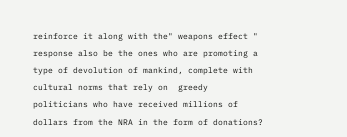reinforce it along with the" weapons effect " response also be the ones who are promoting a type of devolution of mankind, complete with cultural norms that rely on  greedy politicians who have received millions of dollars from the NRA in the form of donations?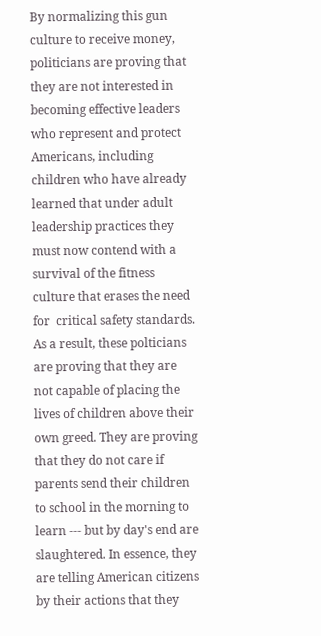By normalizing this gun culture to receive money, politicians are proving that they are not interested in becoming effective leaders who represent and protect Americans, including children who have already learned that under adult leadership practices they must now contend with a survival of the fitness culture that erases the need for  critical safety standards. As a result, these polticians are proving that they are not capable of placing the lives of children above their own greed. They are proving that they do not care if parents send their children to school in the morning to learn --- but by day's end are slaughtered. In essence, they are telling American citizens by their actions that they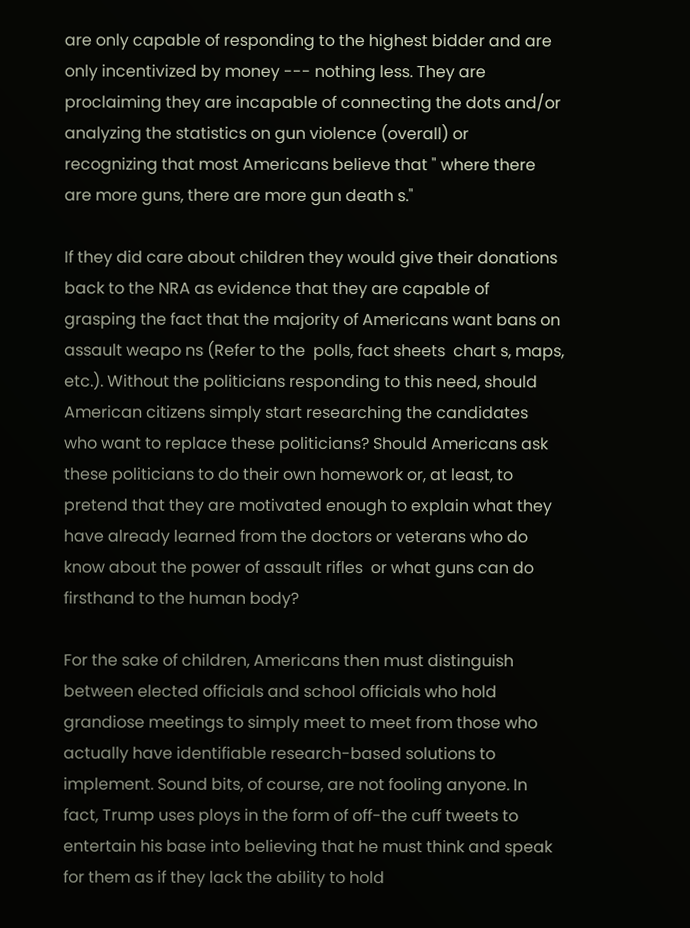are only capable of responding to the highest bidder and are only incentivized by money --- nothing less. They are proclaiming they are incapable of connecting the dots and/or analyzing the statistics on gun violence (overall) or recognizing that most Americans believe that " where there are more guns, there are more gun death s."

If they did care about children they would give their donations back to the NRA as evidence that they are capable of grasping the fact that the majority of Americans want bans on assault weapo ns (Refer to the  polls, fact sheets  chart s, maps, etc.). Without the politicians responding to this need, should American citizens simply start researching the candidates who want to replace these politicians? Should Americans ask these politicians to do their own homework or, at least, to pretend that they are motivated enough to explain what they have already learned from the doctors or veterans who do know about the power of assault rifles  or what guns can do firsthand to the human body?

For the sake of children, Americans then must distinguish between elected officials and school officials who hold grandiose meetings to simply meet to meet from those who actually have identifiable research-based solutions to implement. Sound bits, of course, are not fooling anyone. In fact, Trump uses ploys in the form of off-the cuff tweets to entertain his base into believing that he must think and speak for them as if they lack the ability to hold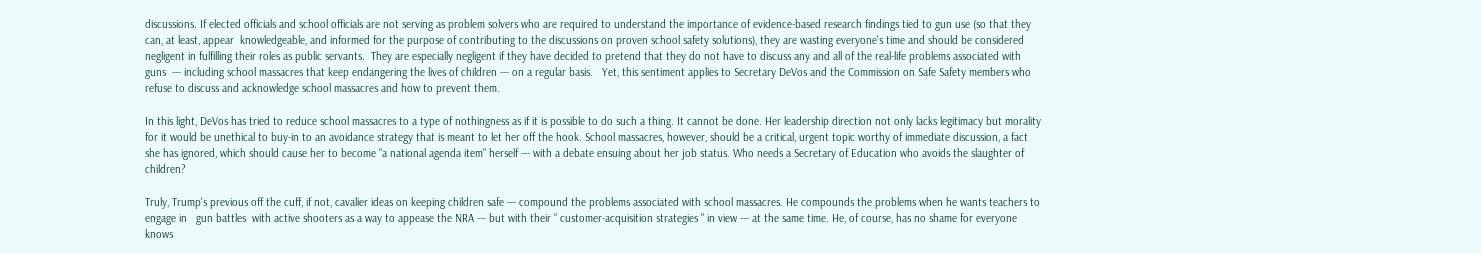discussions. If elected officials and school officials are not serving as problem solvers who are required to understand the importance of evidence-based research findings tied to gun use (so that they can, at least, appear  knowledgeable, and informed for the purpose of contributing to the discussions on proven school safety solutions), they are wasting everyone's time and should be considered negligent in fulfilling their roles as public servants.  They are especially negligent if they have decided to pretend that they do not have to discuss any and all of the real-life problems associated with guns  --- including school massacres that keep endangering the lives of children --- on a regular basis.   Yet, this sentiment applies to Secretary DeVos and the Commission on Safe Safety members who  refuse to discuss and acknowledge school massacres and how to prevent them.

In this light, DeVos has tried to reduce school massacres to a type of nothingness as if it is possible to do such a thing. It cannot be done. Her leadership direction not only lacks legitimacy but morality for it would be unethical to buy-in to an avoidance strategy that is meant to let her off the hook. School massacres, however, should be a critical, urgent topic worthy of immediate discussion, a fact she has ignored, which should cause her to become "a national agenda item" herself --- with a debate ensuing about her job status. Who needs a Secretary of Education who avoids the slaughter of children?

Truly, Trump's previous off the cuff, if not, cavalier ideas on keeping children safe --- compound the problems associated with school massacres. He compounds the problems when he wants teachers to engage in   gun battles  with active shooters as a way to appease the NRA --- but with their " customer-acquisition strategies " in view --- at the same time. He, of course, has no shame for everyone knows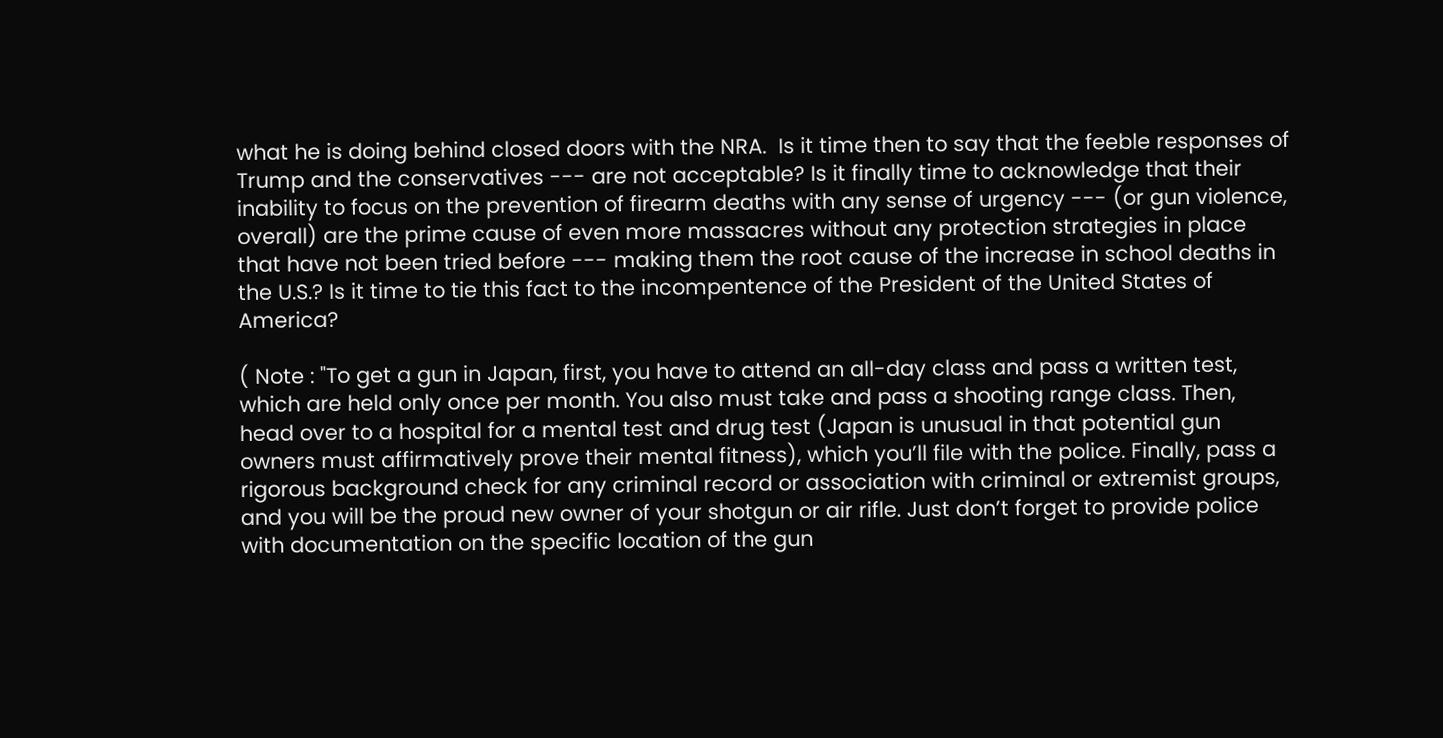what he is doing behind closed doors with the NRA.  Is it time then to say that the feeble responses of Trump and the conservatives --- are not acceptable? Is it finally time to acknowledge that their inability to focus on the prevention of firearm deaths with any sense of urgency --- (or gun violence, overall) are the prime cause of even more massacres without any protection strategies in place that have not been tried before --- making them the root cause of the increase in school deaths in the U.S.? Is it time to tie this fact to the incompentence of the President of the United States of America?

( Note : "To get a gun in Japan, first, you have to attend an all-day class and pass a written test, which are held only once per month. You also must take and pass a shooting range class. Then, head over to a hospital for a mental test and drug test (Japan is unusual in that potential gun owners must affirmatively prove their mental fitness), which you’ll file with the police. Finally, pass a rigorous background check for any criminal record or association with criminal or extremist groups, and you will be the proud new owner of your shotgun or air rifle. Just don’t forget to provide police with documentation on the specific location of the gun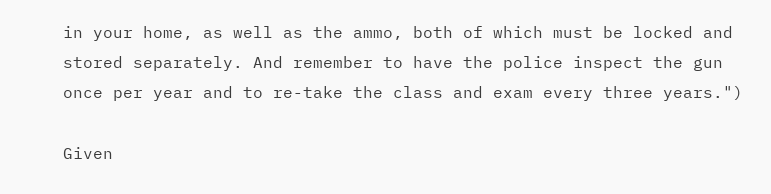in your home, as well as the ammo, both of which must be locked and stored separately. And remember to have the police inspect the gun once per year and to re-take the class and exam every three years.")

Given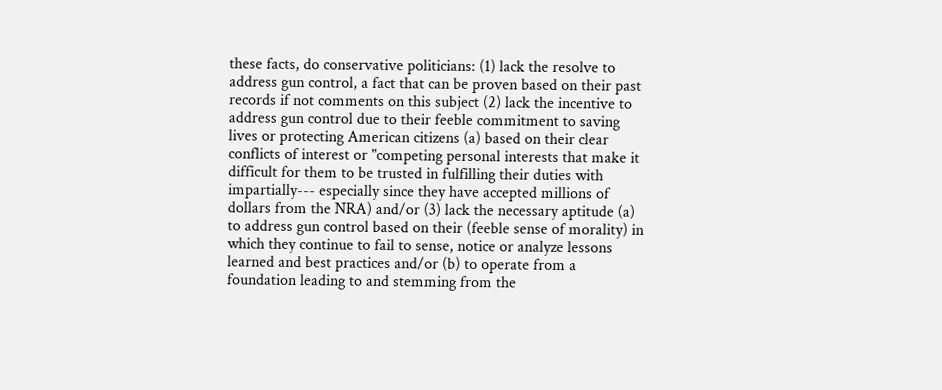these facts, do conservative politicians: (1) lack the resolve to address gun control, a fact that can be proven based on their past records if not comments on this subject (2) lack the incentive to address gun control due to their feeble commitment to saving lives or protecting American citizens (a) based on their clear conflicts of interest or "competing personal interests that make it difficult for them to be trusted in fulfilling their duties with impartially--- especially since they have accepted millions of dollars from the NRA) and/or (3) lack the necessary aptitude (a) to address gun control based on their (feeble sense of morality) in which they continue to fail to sense, notice or analyze lessons learned and best practices and/or (b) to operate from a foundation leading to and stemming from the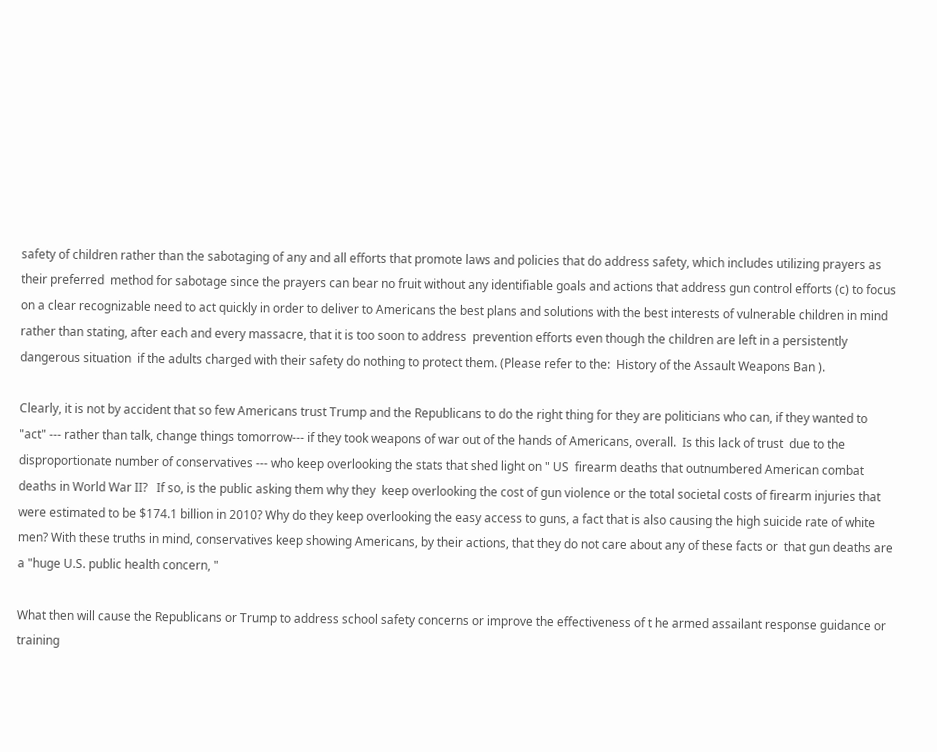safety of children rather than the sabotaging of any and all efforts that promote laws and policies that do address safety, which includes utilizing prayers as their preferred  method for sabotage since the prayers can bear no fruit without any identifiable goals and actions that address gun control efforts (c) to focus on a clear recognizable need to act quickly in order to deliver to Americans the best plans and solutions with the best interests of vulnerable children in mind rather than stating, after each and every massacre, that it is too soon to address  prevention efforts even though the children are left in a persistently dangerous situation  if the adults charged with their safety do nothing to protect them. (Please refer to the:  History of the Assault Weapons Ban ).

Clearly, it is not by accident that so few Americans trust Trump and the Republicans to do the right thing for they are politicians who can, if they wanted to "act" --- rather than talk, change things tomorrow--- if they took weapons of war out of the hands of Americans, overall.  Is this lack of trust  due to the disproportionate number of conservatives --- who keep overlooking the stats that shed light on " US  firearm deaths that outnumbered American combat deaths in World War II?   If so, is the public asking them why they  keep overlooking the cost of gun violence or the total societal costs of firearm injuries that were estimated to be $174.1 billion in 2010? Why do they keep overlooking the easy access to guns, a fact that is also causing the high suicide rate of white men? With these truths in mind, conservatives keep showing Americans, by their actions, that they do not care about any of these facts or  that gun deaths are a "huge U.S. public health concern, "

What then will cause the Republicans or Trump to address school safety concerns or improve the effectiveness of t he armed assailant response guidance or training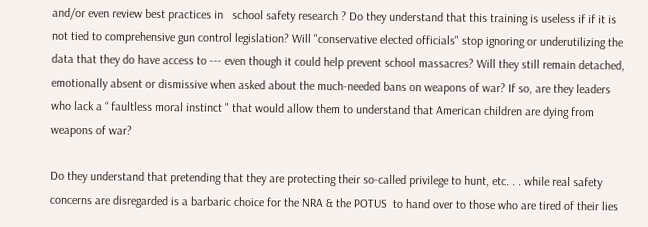and/or even review best practices in   school safety research ? Do they understand that this training is useless if if it is not tied to comprehensive gun control legislation? Will "conservative elected officials" stop ignoring or underutilizing the data that they do have access to --- even though it could help prevent school massacres? Will they still remain detached, emotionally absent or dismissive when asked about the much-needed bans on weapons of war? If so, are they leaders who lack a “ faultless moral instinct " that would allow them to understand that American children are dying from weapons of war?

Do they understand that pretending that they are protecting their so-called privilege to hunt, etc. . . while real safety concerns are disregarded is a barbaric choice for the NRA & the POTUS  to hand over to those who are tired of their lies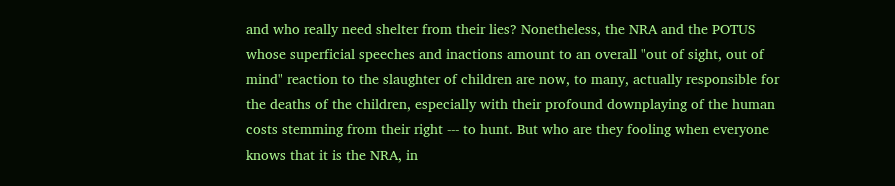and who really need shelter from their lies? Nonetheless, the NRA and the POTUS whose superficial speeches and inactions amount to an overall "out of sight, out of mind" reaction to the slaughter of children are now, to many, actually responsible for the deaths of the children, especially with their profound downplaying of the human costs stemming from their right --- to hunt. But who are they fooling when everyone knows that it is the NRA, in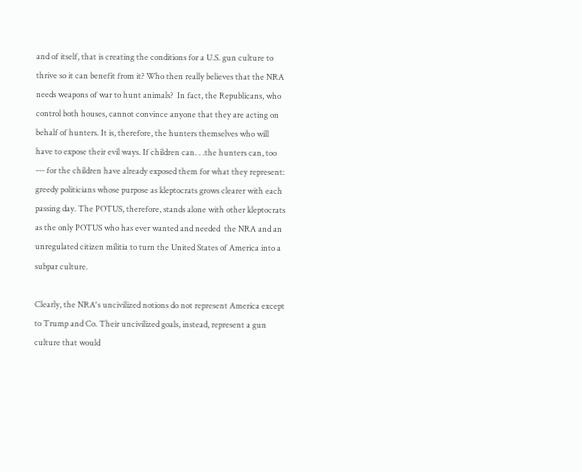and of itself, that is creating the conditions for a U.S. gun culture to thrive so it can benefit from it? Who then really believes that the NRA needs weapons of war to hunt animals?  In fact, the Republicans, who control both houses, cannot convince anyone that they are acting on behalf of hunters. It is, therefore, the hunters themselves who will have to expose their evil ways. If children can. . .the hunters can, too  --- for the children have already exposed them for what they represent:  greedy politicians whose purpose as kleptocrats grows clearer with each passing day. The POTUS, therefore, stands alone with other kleptocrats as the only POTUS who has ever wanted and needed  the NRA and an unregulated citizen militia to turn the United States of America into a subpar culture.

Clearly, the NRA's uncivilized notions do not represent America except to Trump and Co. Their uncivilized goals, instead, represent a gun culture that would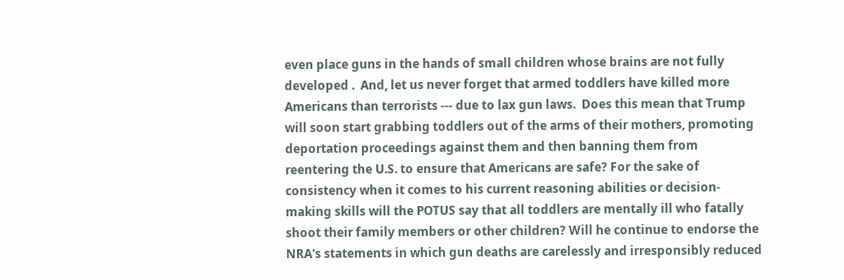even place guns in the hands of small children whose brains are not fully developed .  And, let us never forget that armed toddlers have killed more Americans than terrorists --- due to lax gun laws.  Does this mean that Trump will soon start grabbing toddlers out of the arms of their mothers, promoting deportation proceedings against them and then banning them from reentering the U.S. to ensure that Americans are safe? For the sake of consistency when it comes to his current reasoning abilities or decision-making skills will the POTUS say that all toddlers are mentally ill who fatally shoot their family members or other children? Will he continue to endorse the NRA's statements in which gun deaths are carelessly and irresponsibly reduced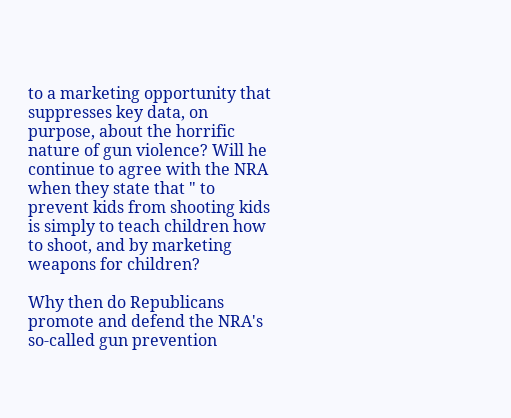to a marketing opportunity that suppresses key data, on purpose, about the horrific nature of gun violence? Will he continue to agree with the NRA when they state that " to prevent kids from shooting kids is simply to teach children how to shoot, and by marketing weapons for children?

Why then do Republicans promote and defend the NRA's so-called gun prevention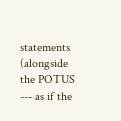statements (alongside the POTUS --- as if the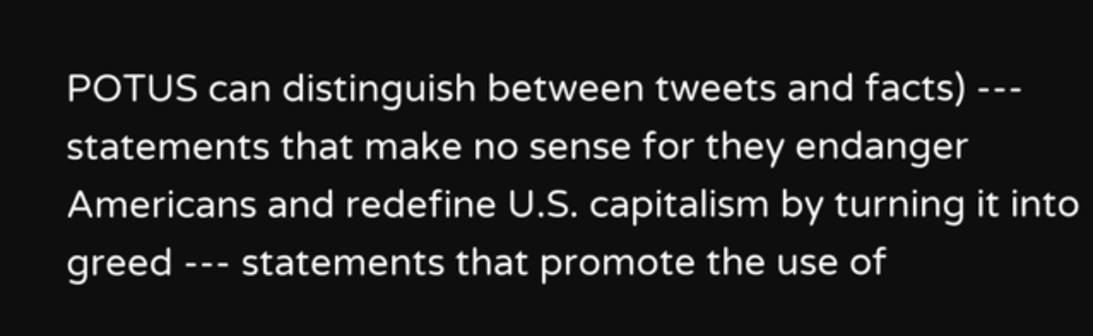POTUS can distinguish between tweets and facts) --- statements that make no sense for they endanger Americans and redefine U.S. capitalism by turning it into greed --- statements that promote the use of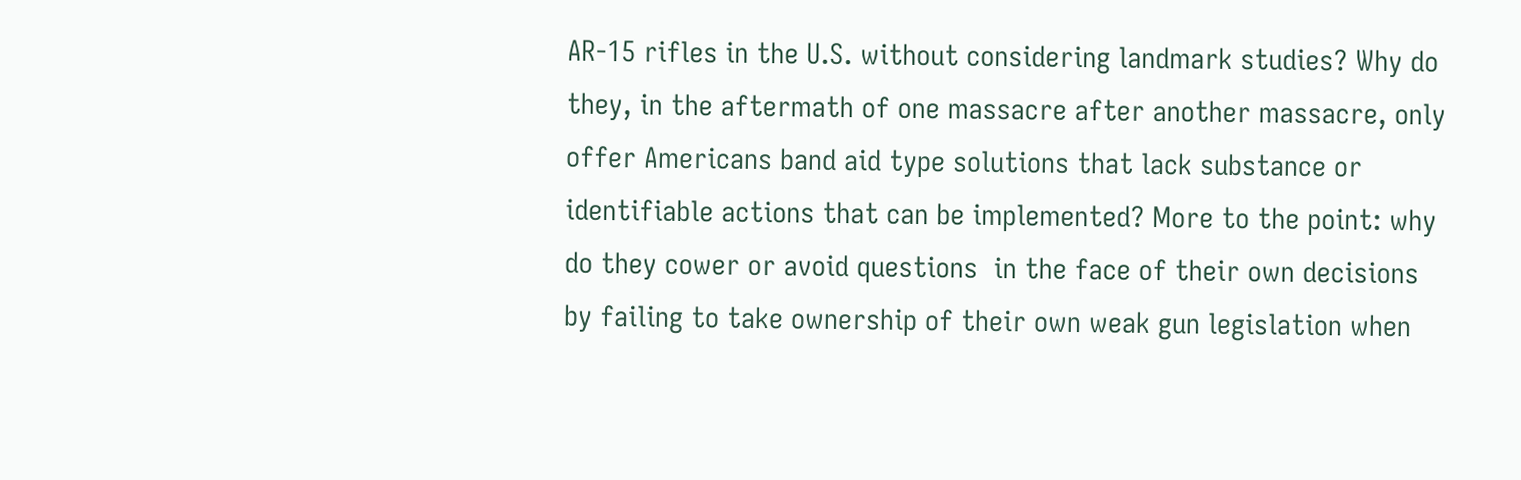AR-15 rifles in the U.S. without considering landmark studies? Why do they, in the aftermath of one massacre after another massacre, only offer Americans band aid type solutions that lack substance or identifiable actions that can be implemented? More to the point: why do they cower or avoid questions  in the face of their own decisions by failing to take ownership of their own weak gun legislation when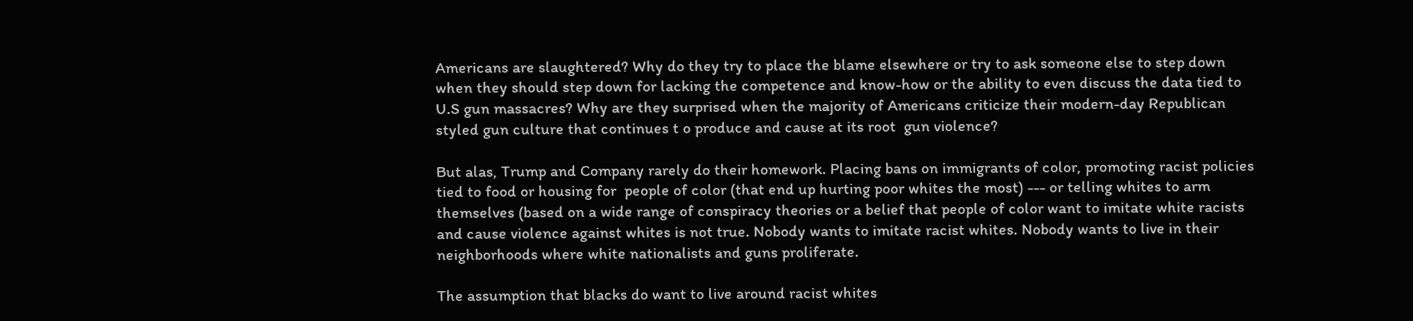Americans are slaughtered? Why do they try to place the blame elsewhere or try to ask someone else to step down when they should step down for lacking the competence and know-how or the ability to even discuss the data tied to U.S gun massacres? Why are they surprised when the majority of Americans criticize their modern-day Republican styled gun culture that continues t o produce and cause at its root  gun violence?

But alas, Trump and Company rarely do their homework. Placing bans on immigrants of color, promoting racist policies tied to food or housing for  people of color (that end up hurting poor whites the most) --- or telling whites to arm themselves (based on a wide range of conspiracy theories or a belief that people of color want to imitate white racists and cause violence against whites is not true. Nobody wants to imitate racist whites. Nobody wants to live in their neighborhoods where white nationalists and guns proliferate.

The assumption that blacks do want to live around racist whites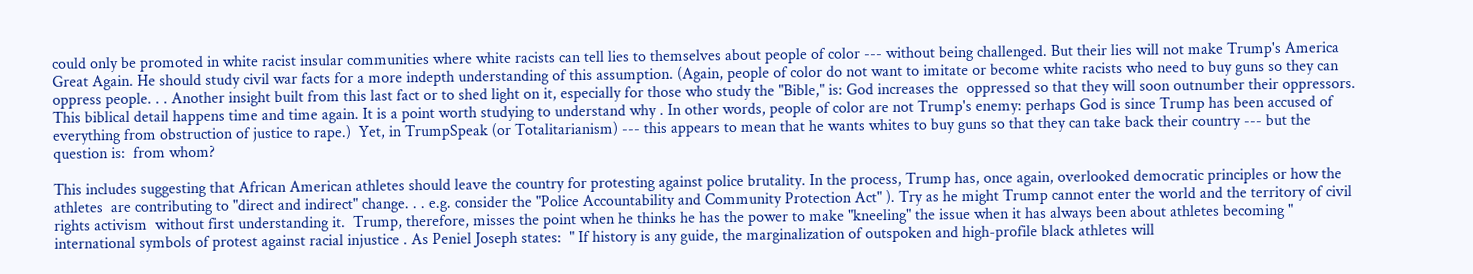could only be promoted in white racist insular communities where white racists can tell lies to themselves about people of color --- without being challenged. But their lies will not make Trump's America Great Again. He should study civil war facts for a more indepth understanding of this assumption. (Again, people of color do not want to imitate or become white racists who need to buy guns so they can oppress people. . . Another insight built from this last fact or to shed light on it, especially for those who study the "Bible," is: God increases the  oppressed so that they will soon outnumber their oppressors. This biblical detail happens time and time again. It is a point worth studying to understand why . In other words, people of color are not Trump's enemy: perhaps God is since Trump has been accused of everything from obstruction of justice to rape.)  Yet, in TrumpSpeak (or Totalitarianism) --- this appears to mean that he wants whites to buy guns so that they can take back their country --- but the question is:  from whom?

This includes suggesting that African American athletes should leave the country for protesting against police brutality. In the process, Trump has, once again, overlooked democratic principles or how the athletes  are contributing to "direct and indirect" change. . . e.g. consider the "Police Accountability and Community Protection Act" ). Try as he might Trump cannot enter the world and the territory of civil rights activism  without first understanding it.  Trump, therefore, misses the point when he thinks he has the power to make "kneeling" the issue when it has always been about athletes becoming " international symbols of protest against racial injustice . As Peniel Joseph states:  " If history is any guide, the marginalization of outspoken and high-profile black athletes will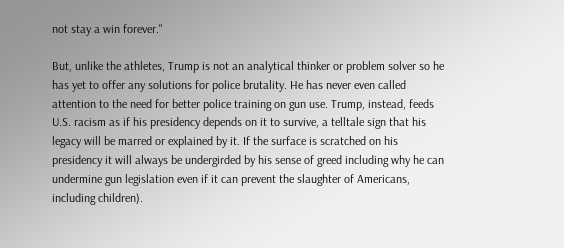not stay a win forever."

But, unlike the athletes, Trump is not an analytical thinker or problem solver so he has yet to offer any solutions for police brutality. He has never even called attention to the need for better police training on gun use. Trump, instead, feeds U.S. racism as if his presidency depends on it to survive, a telltale sign that his legacy will be marred or explained by it. If the surface is scratched on his presidency it will always be undergirded by his sense of greed including why he can undermine gun legislation even if it can prevent the slaughter of Americans, including children).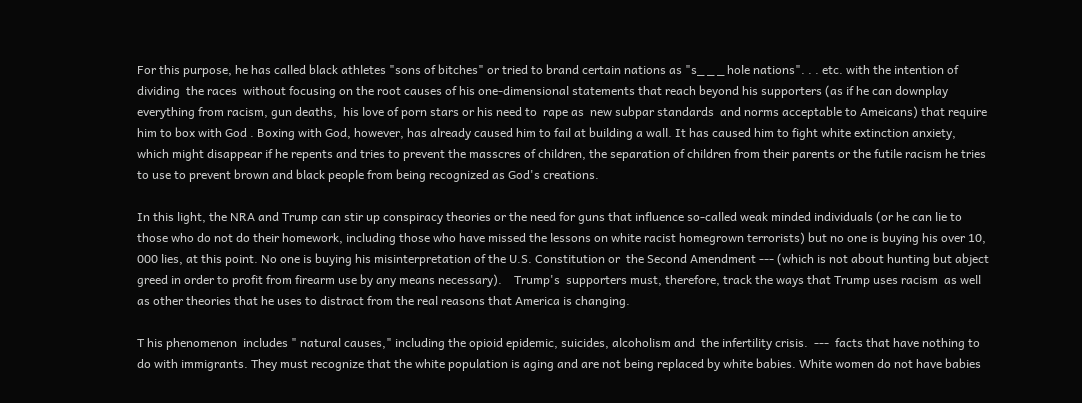For this purpose, he has called black athletes "sons of bitches" or tried to brand certain nations as "s_ _ _ hole nations". . . etc. with the intention of   dividing  the races  without focusing on the root causes of his one-dimensional statements that reach beyond his supporters (as if he can downplay everything from racism, gun deaths,  his love of porn stars or his need to  rape as  new subpar standards  and norms acceptable to Ameicans) that require him to box with God . Boxing with God, however, has already caused him to fail at building a wall. It has caused him to fight white extinction anxiety, which might disappear if he repents and tries to prevent the masscres of children, the separation of children from their parents or the futile racism he tries to use to prevent brown and black people from being recognized as God's creations.

In this light, the NRA and Trump can stir up conspiracy theories or the need for guns that influence so-called weak minded individuals (or he can lie to those who do not do their homework, including those who have missed the lessons on white racist homegrown terrorists) but no one is buying his over 10, 000 lies, at this point. No one is buying his misinterpretation of the U.S. Constitution or  the Second Amendment --- (which is not about hunting but abject greed in order to profit from firearm use by any means necessary).    Trump's  supporters must, therefore, track the ways that Trump uses racism  as well as other theories that he uses to distract from the real reasons that America is changing.

T his phenomenon  includes " natural causes," including the opioid epidemic, suicides, alcoholism and  the infertility crisis.  ---  facts that have nothing to do with immigrants. They must recognize that the white population is aging and are not being replaced by white babies. White women do not have babies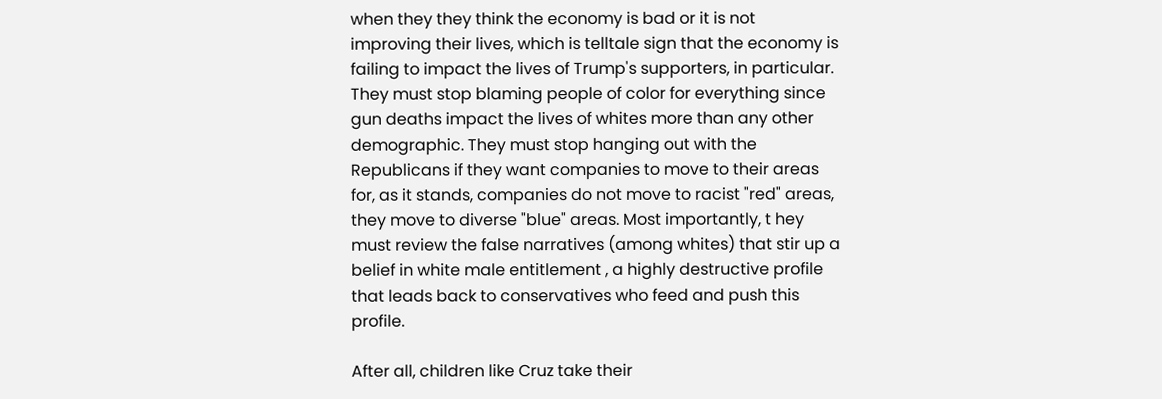when they they think the economy is bad or it is not improving their lives, which is telltale sign that the economy is failing to impact the lives of Trump's supporters, in particular. They must stop blaming people of color for everything since gun deaths impact the lives of whites more than any other demographic. They must stop hanging out with the Republicans if they want companies to move to their areas for, as it stands, companies do not move to racist "red" areas, they move to diverse "blue" areas. Most importantly, t hey must review the false narratives (among whites) that stir up a belief in white male entitlement , a highly destructive profile that leads back to conservatives who feed and push this profile.

After all, children like Cruz take their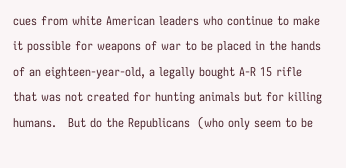cues from white American leaders who continue to make it possible for weapons of war to be placed in the hands of an eighteen-year-old, a legally bought A-R 15 rifle that was not created for hunting animals but for killing humans.   But do the Republicans  (who only seem to be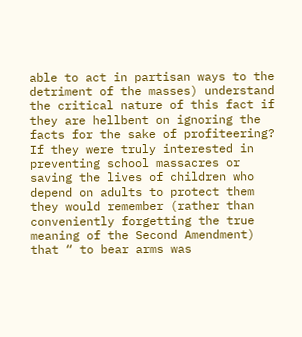able to act in partisan ways to the detriment of the masses) understand the critical nature of this fact if they are hellbent on ignoring the facts for the sake of profiteering?  If they were truly interested in preventing school massacres or saving the lives of children who depend on adults to protect them they would remember (rather than conveniently forgetting the true meaning of the Second Amendment) that “ to bear arms was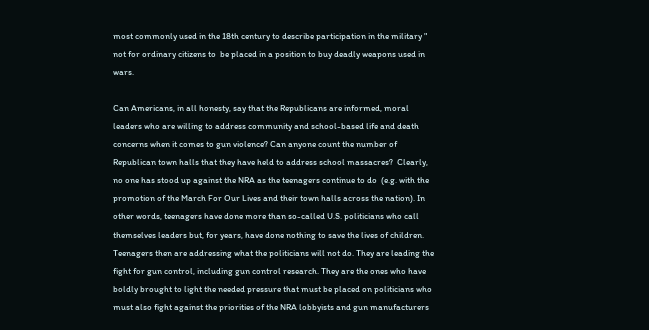most commonly used in the 18th century to describe participation in the military " not for ordinary citizens to  be placed in a position to buy deadly weapons used in wars.

Can Americans, in all honesty, say that the Republicans are informed, moral leaders who are willing to address community and school-based life and death concerns when it comes to gun violence? Can anyone count the number of Republican town halls that they have held to address school massacres?  Clearly, no one has stood up against the NRA as the teenagers continue to do  (e.g. with the promotion of the March For Our Lives and their town halls across the nation). In other words, teenagers have done more than so-called U.S. politicians who call themselves leaders but, for years, have done nothing to save the lives of children. Teenagers then are addressing what the politicians will not do. They are leading the fight for gun control, including gun control research. They are the ones who have boldly brought to light the needed pressure that must be placed on politicians who must also fight against the priorities of the NRA lobbyists and gun manufacturers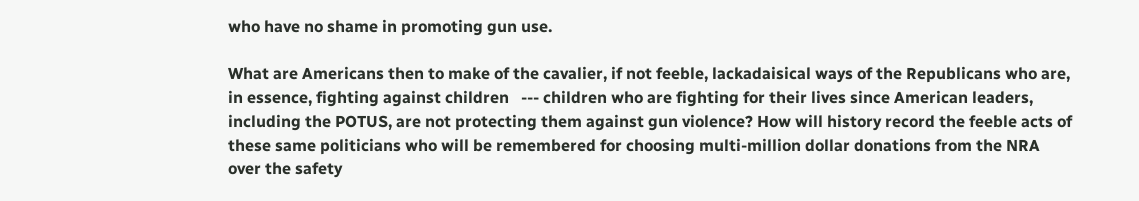who have no shame in promoting gun use.

What are Americans then to make of the cavalier, if not feeble, lackadaisical ways of the Republicans who are, in essence, fighting against children   --- children who are fighting for their lives since American leaders, including the POTUS, are not protecting them against gun violence? How will history record the feeble acts of these same politicians who will be remembered for choosing multi-million dollar donations from the NRA over the safety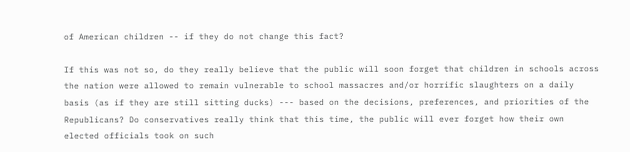of American children -- if they do not change this fact?

If this was not so, do they really believe that the public will soon forget that children in schools across the nation were allowed to remain vulnerable to school massacres and/or horrific slaughters on a daily basis (as if they are still sitting ducks) --- based on the decisions, preferences, and priorities of the Republicans? Do conservatives really think that this time, the public will ever forget how their own elected officials took on such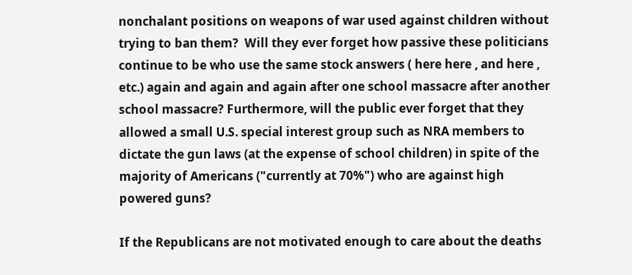nonchalant positions on weapons of war used against children without trying to ban them?  Will they ever forget how passive these politicians continue to be who use the same stock answers ( here here , and here , etc.) again and again and again after one school massacre after another school massacre? Furthermore, will the public ever forget that they allowed a small U.S. special interest group such as NRA members to dictate the gun laws (at the expense of school children) in spite of the majority of Americans ("currently at 70%") who are against high powered guns?

If the Republicans are not motivated enough to care about the deaths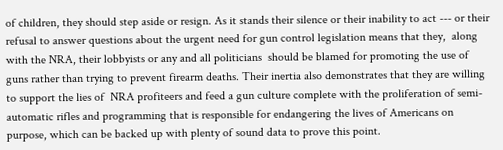of children, they should step aside or resign. As it stands their silence or their inability to act --- or their refusal to answer questions about the urgent need for gun control legislation means that they,  along with the NRA, their lobbyists or any and all politicians  should be blamed for promoting the use of guns rather than trying to prevent firearm deaths. Their inertia also demonstrates that they are willing to support the lies of  NRA profiteers and feed a gun culture complete with the proliferation of semi-automatic rifles and programming that is responsible for endangering the lives of Americans on purpose, which can be backed up with plenty of sound data to prove this point.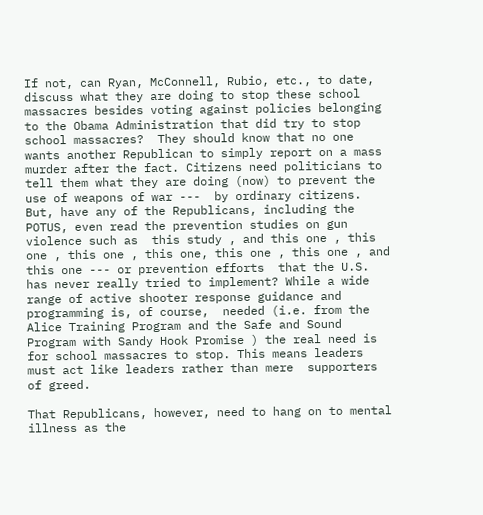If not, can Ryan, McConnell, Rubio, etc., to date, discuss what they are doing to stop these school massacres besides voting against policies belonging to the Obama Administration that did try to stop school massacres?  They should know that no one wants another Republican to simply report on a mass murder after the fact. Citizens need politicians to tell them what they are doing (now) to prevent the use of weapons of war ---  by ordinary citizens. But, have any of the Republicans, including the POTUS, even read the prevention studies on gun violence such as  this study , and this one , this one , this one , this one, this one , this one , and this one --- or prevention efforts  that the U.S. has never really tried to implement? While a wide range of active shooter response guidance and programming is, of course,  needed (i.e. from the Alice Training Program and the Safe and Sound Program with Sandy Hook Promise ) the real need is for school massacres to stop. This means leaders must act like leaders rather than mere  supporters of greed.

That Republicans, however, need to hang on to mental illness as the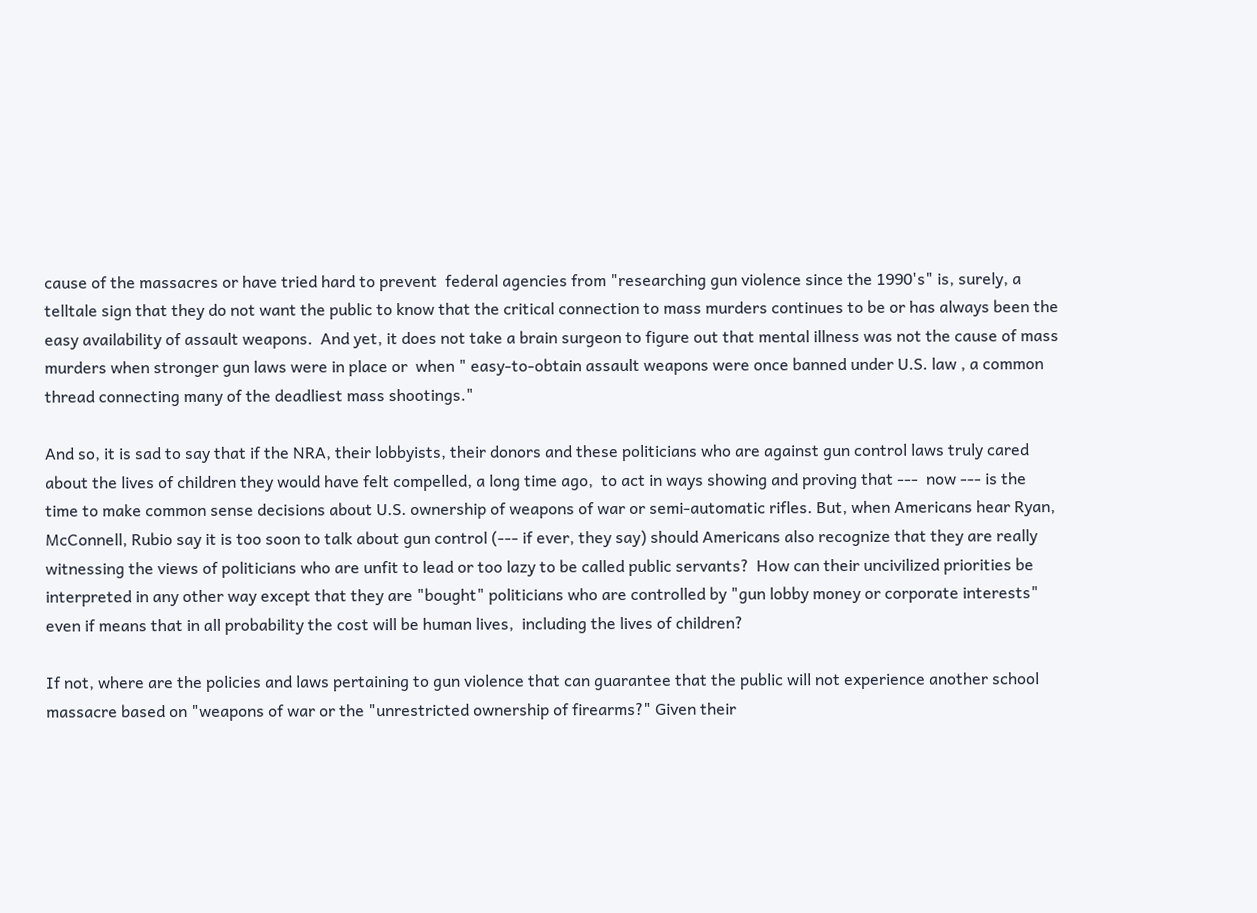cause of the massacres or have tried hard to prevent  federal agencies from "researching gun violence since the 1990's" is, surely, a telltale sign that they do not want the public to know that the critical connection to mass murders continues to be or has always been the easy availability of assault weapons.  And yet, it does not take a brain surgeon to figure out that mental illness was not the cause of mass murders when stronger gun laws were in place or  when " easy-to-obtain assault weapons were once banned under U.S. law , a common thread connecting many of the deadliest mass shootings."

And so, it is sad to say that if the NRA, their lobbyists, their donors and these politicians who are against gun control laws truly cared about the lives of children they would have felt compelled, a long time ago,  to act in ways showing and proving that ---  now --- is the time to make common sense decisions about U.S. ownership of weapons of war or semi-automatic rifles. But, when Americans hear Ryan, McConnell, Rubio say it is too soon to talk about gun control (--- if ever, they say) should Americans also recognize that they are really witnessing the views of politicians who are unfit to lead or too lazy to be called public servants?  How can their uncivilized priorities be interpreted in any other way except that they are "bought" politicians who are controlled by "gun lobby money or corporate interests" even if means that in all probability the cost will be human lives,  including the lives of children?

If not, where are the policies and laws pertaining to gun violence that can guarantee that the public will not experience another school massacre based on "weapons of war or the "unrestricted ownership of firearms?" Given their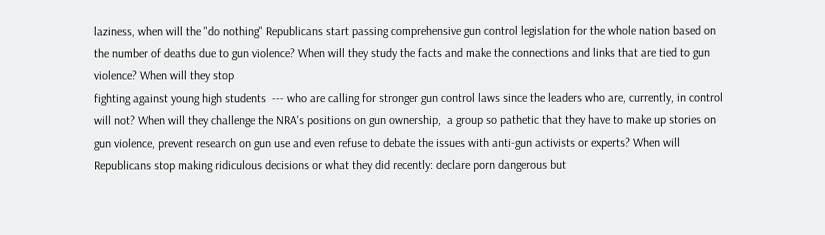laziness, when will the "do nothing" Republicans start passing comprehensive gun control legislation for the whole nation based on the number of deaths due to gun violence? When will they study the facts and make the connections and links that are tied to gun violence? When will they stop
fighting against young high students  --- who are calling for stronger gun control laws since the leaders who are, currently, in control will not? When will they challenge the NRA's positions on gun ownership,  a group so pathetic that they have to make up stories on gun violence, prevent research on gun use and even refuse to debate the issues with anti-gun activists or experts? When will Republicans stop making ridiculous decisions or what they did recently: declare porn dangerous but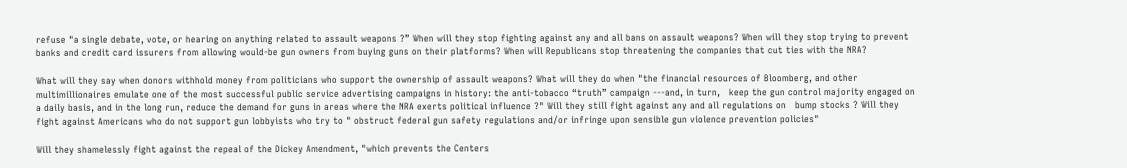refuse "a single debate, vote, or hearing on anything related to assault weapons ?” When will they stop fighting against any and all bans on assault weapons? When will they stop trying to prevent banks and credit card issurers from allowing would-be gun owners from buying guns on their platforms? When will Republicans stop threatening the companies that cut ties with the NRA?

What will they say when donors withhold money from politicians who support the ownership of assault weapons? What will they do when "the financial resources of Bloomberg, and other multimillionaires emulate one of the most successful public service advertising campaigns in history: the anti-tobacco “truth” campaign ---and, in turn,   keep the gun control majority engaged on a daily basis, and in the long run, reduce the demand for guns in areas where the NRA exerts political influence ?" Will they still fight against any and all regulations on   bump stocks ? Will they fight against Americans who do not support gun lobbyists who try to " obstruct federal gun safety regulations and/or infringe upon sensible gun violence prevention policies"

Will they shamelessly fight against the repeal of the Dickey Amendment, "which prevents the Centers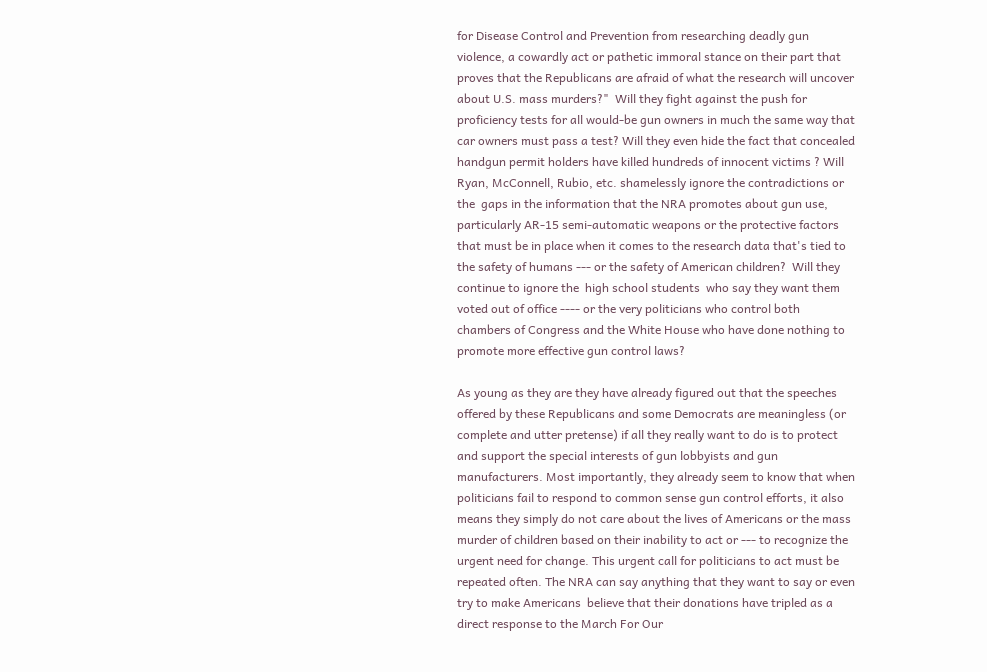for Disease Control and Prevention from researching deadly gun violence, a cowardly act or pathetic immoral stance on their part that proves that the Republicans are afraid of what the research will uncover about U.S. mass murders?"  Will they fight against the push for  proficiency tests for all would-be gun owners in much the same way that car owners must pass a test? Will they even hide the fact that concealed handgun permit holders have killed hundreds of innocent victims ? Will  Ryan, McConnell, Rubio, etc. shamelessly ignore the contradictions or the  gaps in the information that the NRA promotes about gun use, particularly AR-15 semi-automatic weapons or the protective factors that must be in place when it comes to the research data that's tied to the safety of humans --- or the safety of American children?  Will they continue to ignore the  high school students  who say they want them voted out of office ---- or the very politicians who control both chambers of Congress and the White House who have done nothing to promote more effective gun control laws?

As young as they are they have already figured out that the speeches offered by these Republicans and some Democrats are meaningless (or complete and utter pretense) if all they really want to do is to protect and support the special interests of gun lobbyists and gun manufacturers. Most importantly, they already seem to know that when politicians fail to respond to common sense gun control efforts, it also means they simply do not care about the lives of Americans or the mass murder of children based on their inability to act or --- to recognize the urgent need for change. This urgent call for politicians to act must be repeated often. The NRA can say anything that they want to say or even try to make Americans  believe that their donations have tripled as a direct response to the March For Our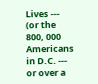Lives --- (or the 800, 000 Americans in D.C. --- or over a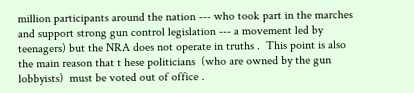million participants around the nation --- who took part in the marches and support strong gun control legislation --- a movement led by teenagers) but the NRA does not operate in truths .  This point is also the main reason that t hese politicians  (who are owned by the gun lobbyists)  must be voted out of office .